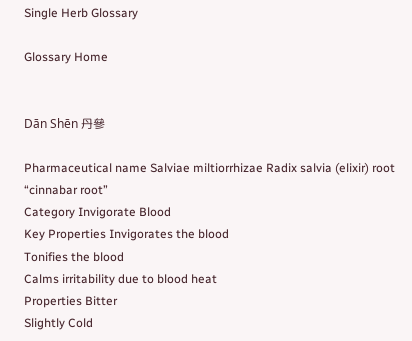Single Herb Glossary

Glossary Home


Dān Shēn 丹參

Pharmaceutical name Salviae miltiorrhizae Radix salvia (elixir) root “cinnabar root”
Category Invigorate Blood
Key Properties Invigorates the blood
Tonifies the blood
Calms irritability due to blood heat
Properties Bitter
Slightly Cold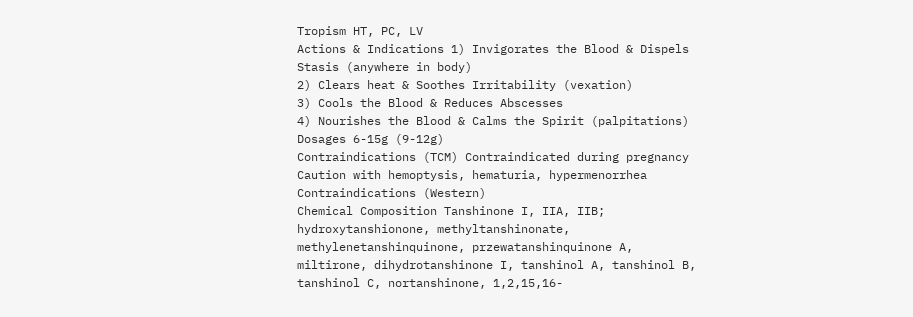Tropism HT, PC, LV
Actions & Indications 1) Invigorates the Blood & Dispels Stasis (anywhere in body)
2) Clears heat & Soothes Irritability (vexation)
3) Cools the Blood & Reduces Abscesses
4) Nourishes the Blood & Calms the Spirit (palpitations)
Dosages 6-15g (9-12g)
Contraindications (TCM) Contraindicated during pregnancy
Caution with hemoptysis, hematuria, hypermenorrhea
Contraindications (Western)
Chemical Composition Tanshinone I, IIA, IIB; hydroxytanshionone, methyltanshinonate, methylenetanshinquinone, przewatanshinquinone A, miltirone, dihydrotanshinone I, tanshinol A, tanshinol B, tanshinol C, nortanshinone, 1,2,15,16-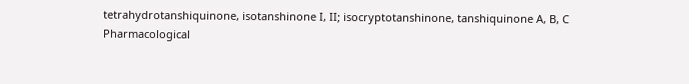tetrahydrotanshiquinone, isotanshinone I, II; isocryptotanshinone, tanshiquinone A, B, C
Pharmacological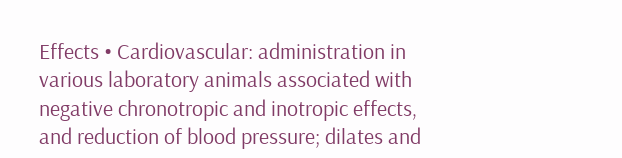Effects • Cardiovascular: administration in various laboratory animals associated with negative chronotropic and inotropic effects, and reduction of blood pressure; dilates and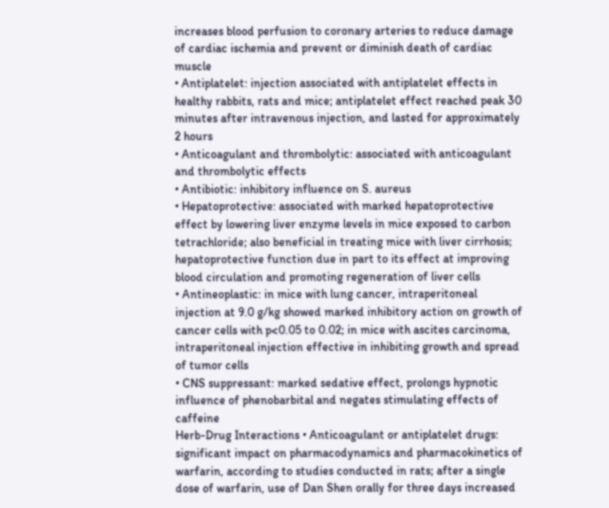increases blood perfusion to coronary arteries to reduce damage of cardiac ischemia and prevent or diminish death of cardiac muscle
• Antiplatelet: injection associated with antiplatelet effects in healthy rabbits, rats and mice; antiplatelet effect reached peak 30 minutes after intravenous injection, and lasted for approximately 2 hours
• Anticoagulant and thrombolytic: associated with anticoagulant and thrombolytic effects
• Antibiotic: inhibitory influence on S. aureus
• Hepatoprotective: associated with marked hepatoprotective effect by lowering liver enzyme levels in mice exposed to carbon tetrachloride; also beneficial in treating mice with liver cirrhosis; hepatoprotective function due in part to its effect at improving blood circulation and promoting regeneration of liver cells
• Antineoplastic: in mice with lung cancer, intraperitoneal injection at 9.0 g/kg showed marked inhibitory action on growth of cancer cells with p<0.05 to 0.02; in mice with ascites carcinoma, intraperitoneal injection effective in inhibiting growth and spread of tumor cells
• CNS suppressant: marked sedative effect, prolongs hypnotic influence of phenobarbital and negates stimulating effects of caffeine
Herb-Drug Interactions • Anticoagulant or antiplatelet drugs: significant impact on pharmacodynamics and pharmacokinetics of warfarin, according to studies conducted in rats; after a single dose of warfarin, use of Dan Shen orally for three days increased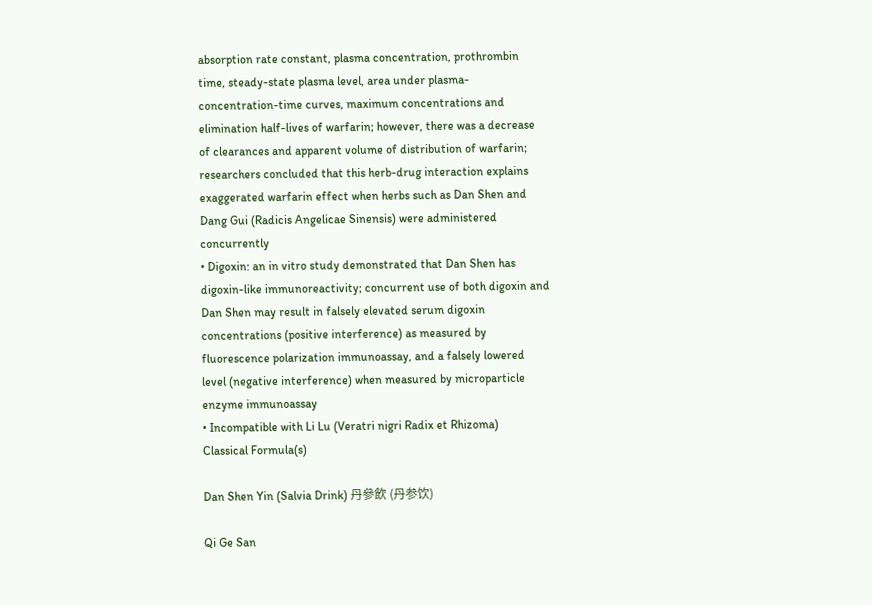absorption rate constant, plasma concentration, prothrombin time, steady-state plasma level, area under plasma-concentration-time curves, maximum concentrations and elimination half-lives of warfarin; however, there was a decrease of clearances and apparent volume of distribution of warfarin; researchers concluded that this herb-drug interaction explains exaggerated warfarin effect when herbs such as Dan Shen and Dang Gui (Radicis Angelicae Sinensis) were administered concurrently
• Digoxin: an in vitro study demonstrated that Dan Shen has digoxin-like immunoreactivity; concurrent use of both digoxin and Dan Shen may result in falsely elevated serum digoxin concentrations (positive interference) as measured by fluorescence polarization immunoassay, and a falsely lowered level (negative interference) when measured by microparticle enzyme immunoassay
• Incompatible with Li Lu (Veratri nigri Radix et Rhizoma)
Classical Formula(s)

Dan Shen Yin (Salvia Drink) 丹參飲 (丹参饮)

Qi Ge San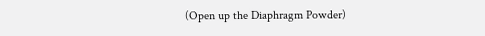(Open up the Diaphragm Powder)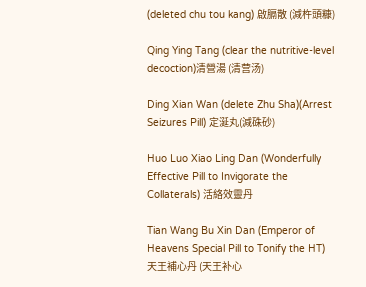(deleted chu tou kang) 啟膈散 (減杵頭糠)

Qing Ying Tang (clear the nutritive-level decoction)清營湯 (清营汤)

Ding Xian Wan (delete Zhu Sha)(Arrest Seizures Pill) 定涎丸(減硃砂)

Huo Luo Xiao Ling Dan (Wonderfully Effective Pill to Invigorate the Collaterals) 活絡效靈丹

Tian Wang Bu Xin Dan (Emperor of Heavens Special Pill to Tonify the HT) 天王補心丹 (天王补心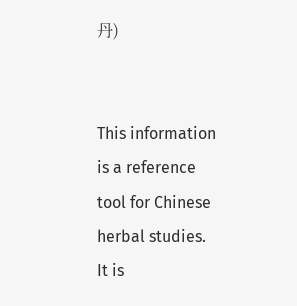丹)


This information is a reference tool for Chinese herbal studies. It is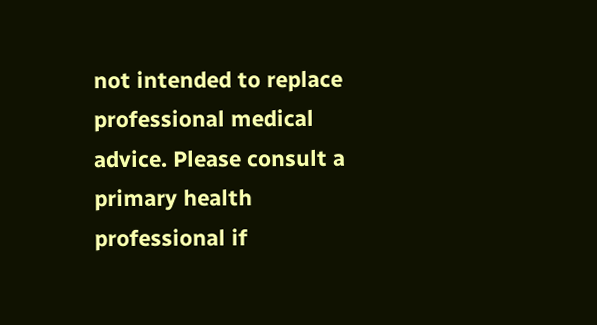not intended to replace professional medical advice. Please consult a primary health professional if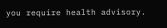you require health advisory.